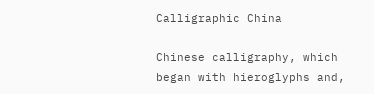Calligraphic China

Chinese calligraphy, which began with hieroglyphs and,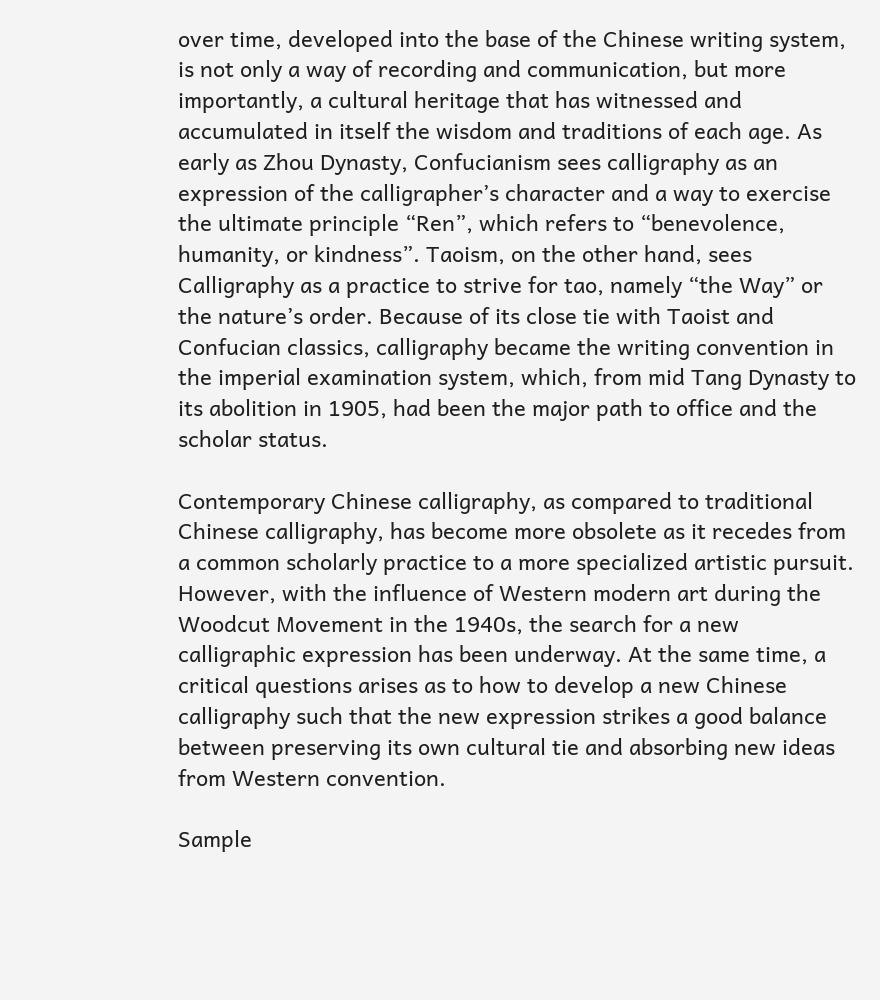over time, developed into the base of the Chinese writing system, is not only a way of recording and communication, but more importantly, a cultural heritage that has witnessed and accumulated in itself the wisdom and traditions of each age. As early as Zhou Dynasty, Confucianism sees calligraphy as an expression of the calligrapher’s character and a way to exercise the ultimate principle “Ren”, which refers to “benevolence, humanity, or kindness”. Taoism, on the other hand, sees Calligraphy as a practice to strive for tao, namely “the Way” or the nature’s order. Because of its close tie with Taoist and Confucian classics, calligraphy became the writing convention in the imperial examination system, which, from mid Tang Dynasty to its abolition in 1905, had been the major path to office and the scholar status.

Contemporary Chinese calligraphy, as compared to traditional Chinese calligraphy, has become more obsolete as it recedes from a common scholarly practice to a more specialized artistic pursuit. However, with the influence of Western modern art during the Woodcut Movement in the 1940s, the search for a new calligraphic expression has been underway. At the same time, a critical questions arises as to how to develop a new Chinese calligraphy such that the new expression strikes a good balance between preserving its own cultural tie and absorbing new ideas from Western convention.

Sample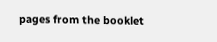pages from the booklet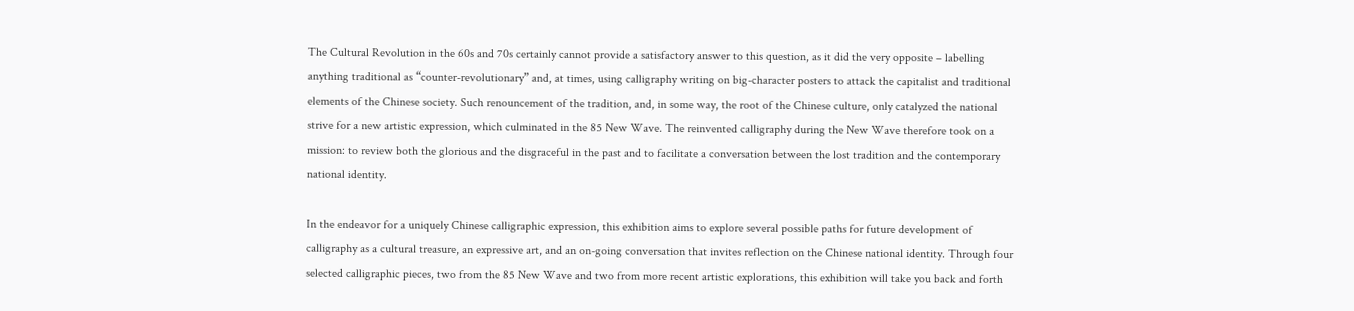The Cultural Revolution in the 60s and 70s certainly cannot provide a satisfactory answer to this question, as it did the very opposite – labelling anything traditional as “counter-revolutionary” and, at times, using calligraphy writing on big-character posters to attack the capitalist and traditional elements of the Chinese society. Such renouncement of the tradition, and, in some way, the root of the Chinese culture, only catalyzed the national strive for a new artistic expression, which culminated in the 85 New Wave. The reinvented calligraphy during the New Wave therefore took on a mission: to review both the glorious and the disgraceful in the past and to facilitate a conversation between the lost tradition and the contemporary national identity.

In the endeavor for a uniquely Chinese calligraphic expression, this exhibition aims to explore several possible paths for future development of calligraphy as a cultural treasure, an expressive art, and an on-going conversation that invites reflection on the Chinese national identity. Through four selected calligraphic pieces, two from the 85 New Wave and two from more recent artistic explorations, this exhibition will take you back and forth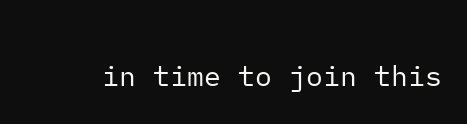in time to join this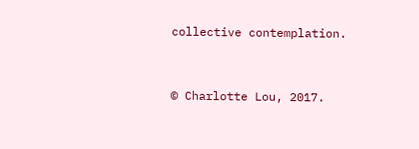collective contemplation.


© Charlotte Lou, 2017.